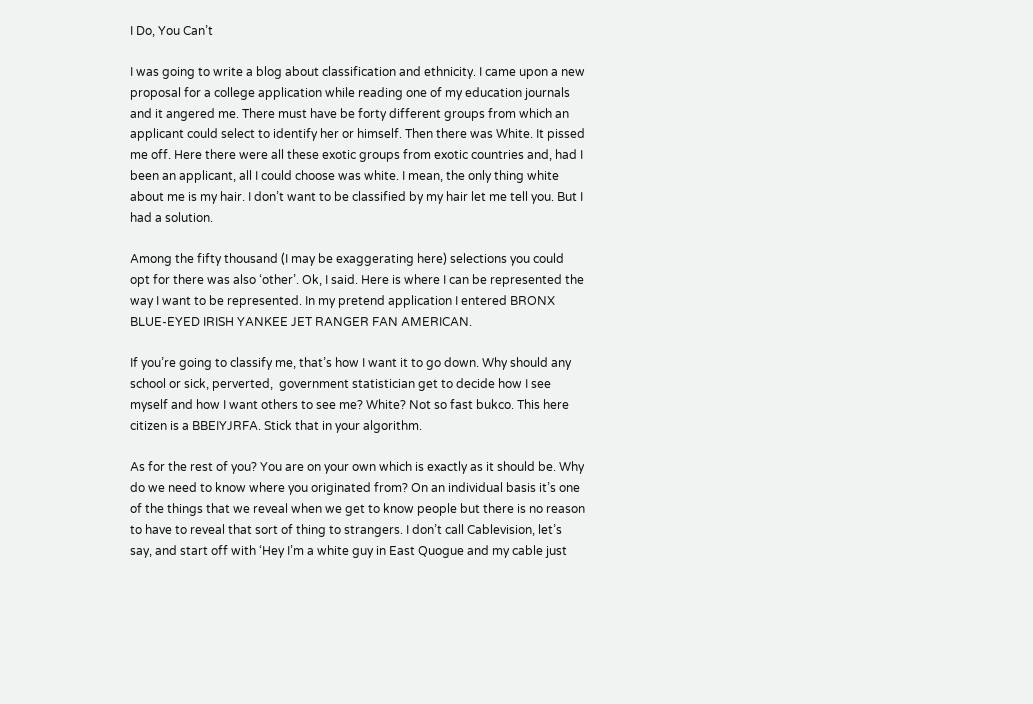I Do, You Can’t

I was going to write a blog about classification and ethnicity. I came upon a new proposal for a college application while reading one of my education journals and it angered me. There must have be forty different groups from which an applicant could select to identify her or himself. Then there was White. It pissed me off. Here there were all these exotic groups from exotic countries and, had I been an applicant, all I could choose was white. I mean, the only thing white about me is my hair. I don’t want to be classified by my hair let me tell you. But I had a solution.

Among the fifty thousand (I may be exaggerating here) selections you could opt for there was also ‘other’. Ok, I said. Here is where I can be represented the way I want to be represented. In my pretend application I entered BRONX BLUE-EYED IRISH YANKEE JET RANGER FAN AMERICAN.

If you’re going to classify me, that’s how I want it to go down. Why should any school or sick, perverted,  government statistician get to decide how I see myself and how I want others to see me? White? Not so fast bukco. This here citizen is a BBEIYJRFA. Stick that in your algorithm.

As for the rest of you? You are on your own which is exactly as it should be. Why do we need to know where you originated from? On an individual basis it’s one of the things that we reveal when we get to know people but there is no reason to have to reveal that sort of thing to strangers. I don’t call Cablevision, let’s say, and start off with ‘Hey I’m a white guy in East Quogue and my cable just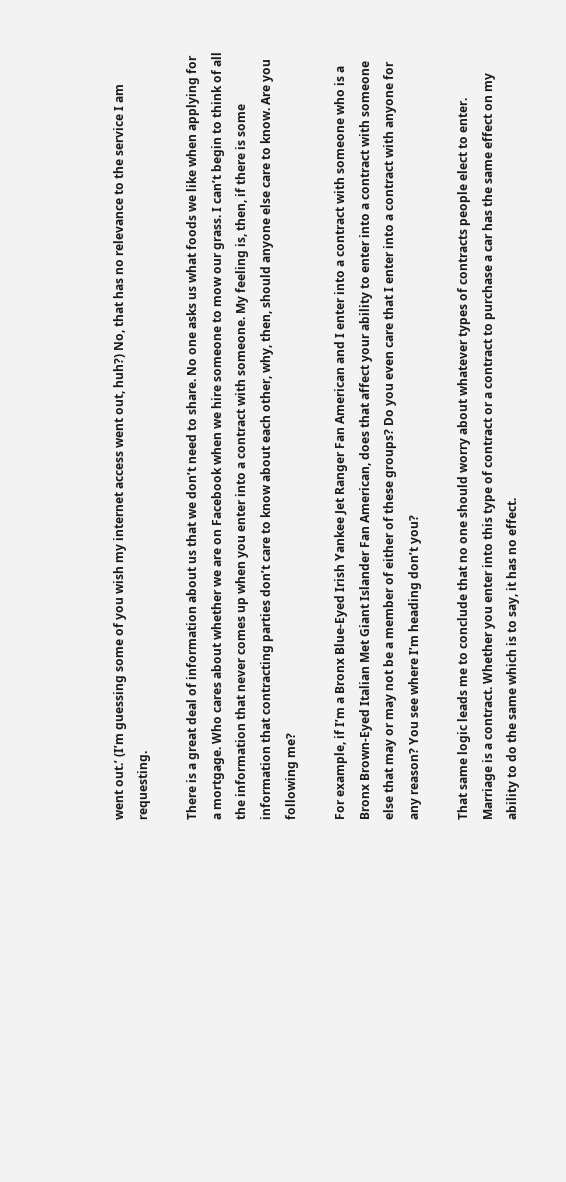went out.’ (I’m guessing some of you wish my internet access went out, huh?) No, that has no relevance to the service I am requesting.

There is a great deal of information about us that we don’t need to share. No one asks us what foods we like when applying for a mortgage. Who cares about whether we are on Facebook when we hire someone to mow our grass. I can’t begin to think of all the information that never comes up when you enter into a contract with someone. My feeling is, then, if there is some information that contracting parties don’t care to know about each other, why, then, should anyone else care to know. Are you following me?

For example, if I’m a Bronx Blue-Eyed Irish Yankee Jet Ranger Fan American and I enter into a contract with someone who is a Bronx Brown-Eyed Italian Met Giant Islander Fan American, does that affect your ability to enter into a contract with someone else that may or may not be a member of either of these groups? Do you even care that I enter into a contract with anyone for any reason? You see where I’m heading don’t you?

That same logic leads me to conclude that no one should worry about whatever types of contracts people elect to enter. Marriage is a contract. Whether you enter into this type of contract or a contract to purchase a car has the same effect on my ability to do the same which is to say, it has no effect.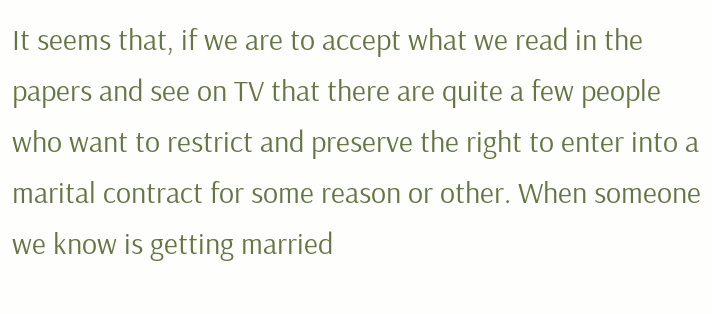It seems that, if we are to accept what we read in the papers and see on TV that there are quite a few people who want to restrict and preserve the right to enter into a marital contract for some reason or other. When someone we know is getting married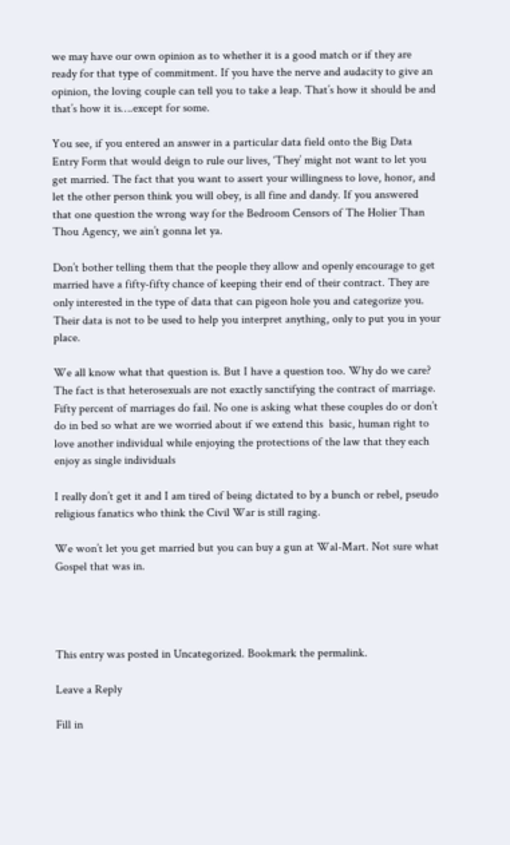we may have our own opinion as to whether it is a good match or if they are ready for that type of commitment. If you have the nerve and audacity to give an opinion, the loving couple can tell you to take a leap. That’s how it should be and that’s how it is….except for some.

You see, if you entered an answer in a particular data field onto the Big Data Entry Form that would deign to rule our lives, ‘They’ might not want to let you get married. The fact that you want to assert your willingness to love, honor, and let the other person think you will obey, is all fine and dandy. If you answered that one question the wrong way for the Bedroom Censors of The Holier Than Thou Agency, we ain’t gonna let ya.

Don’t bother telling them that the people they allow and openly encourage to get married have a fifty-fifty chance of keeping their end of their contract. They are only interested in the type of data that can pigeon hole you and categorize you. Their data is not to be used to help you interpret anything, only to put you in your place.

We all know what that question is. But I have a question too. Why do we care? The fact is that heterosexuals are not exactly sanctifying the contract of marriage. Fifty percent of marriages do fail. No one is asking what these couples do or don’t do in bed so what are we worried about if we extend this  basic, human right to love another individual while enjoying the protections of the law that they each enjoy as single individuals

I really don’t get it and I am tired of being dictated to by a bunch or rebel, pseudo religious fanatics who think the Civil War is still raging.

We won’t let you get married but you can buy a gun at Wal-Mart. Not sure what Gospel that was in.




This entry was posted in Uncategorized. Bookmark the permalink.

Leave a Reply

Fill in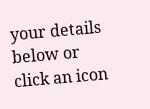your details below or click an icon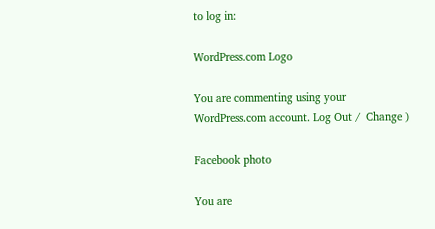to log in:

WordPress.com Logo

You are commenting using your WordPress.com account. Log Out /  Change )

Facebook photo

You are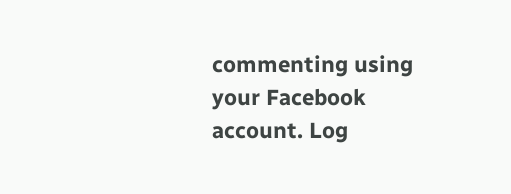commenting using your Facebook account. Log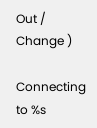Out /  Change )

Connecting to %s